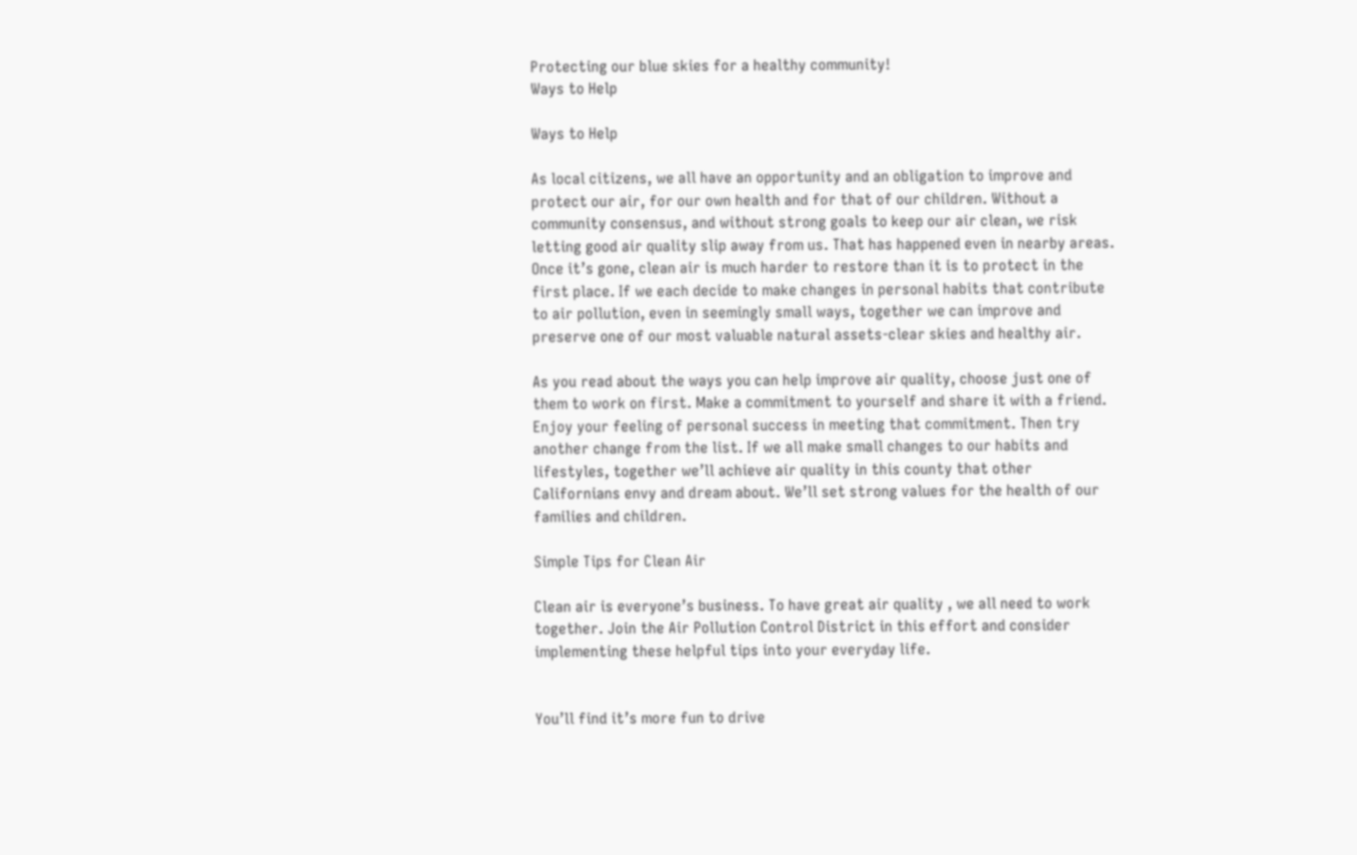Protecting our blue skies for a healthy community!
Ways to Help

Ways to Help

As local citizens, we all have an opportunity and an obligation to improve and protect our air, for our own health and for that of our children. Without a community consensus, and without strong goals to keep our air clean, we risk letting good air quality slip away from us. That has happened even in nearby areas. Once it’s gone, clean air is much harder to restore than it is to protect in the first place. If we each decide to make changes in personal habits that contribute to air pollution, even in seemingly small ways, together we can improve and preserve one of our most valuable natural assets-clear skies and healthy air.

As you read about the ways you can help improve air quality, choose just one of them to work on first. Make a commitment to yourself and share it with a friend. Enjoy your feeling of personal success in meeting that commitment. Then try another change from the list. If we all make small changes to our habits and lifestyles, together we’ll achieve air quality in this county that other Californians envy and dream about. We’ll set strong values for the health of our families and children.

Simple Tips for Clean Air

Clean air is everyone’s business. To have great air quality , we all need to work together. Join the Air Pollution Control District in this effort and consider implementing these helpful tips into your everyday life.


You’ll find it’s more fun to drive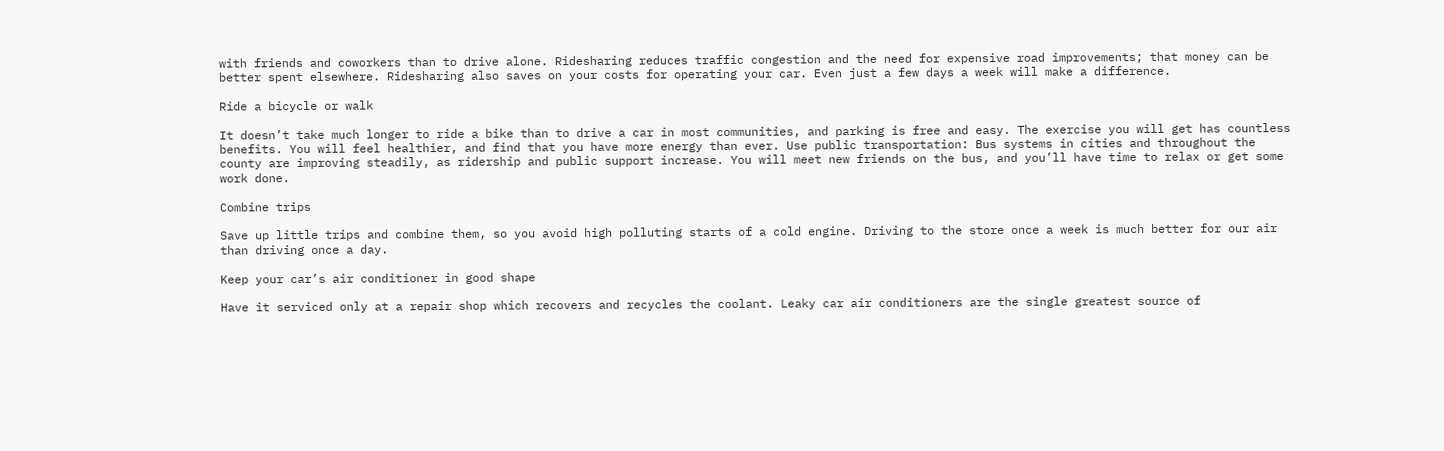with friends and coworkers than to drive alone. Ridesharing reduces traffic congestion and the need for expensive road improvements; that money can be better spent elsewhere. Ridesharing also saves on your costs for operating your car. Even just a few days a week will make a difference.

Ride a bicycle or walk

It doesn’t take much longer to ride a bike than to drive a car in most communities, and parking is free and easy. The exercise you will get has countless benefits. You will feel healthier, and find that you have more energy than ever. Use public transportation: Bus systems in cities and throughout the county are improving steadily, as ridership and public support increase. You will meet new friends on the bus, and you’ll have time to relax or get some work done.

Combine trips

Save up little trips and combine them, so you avoid high polluting starts of a cold engine. Driving to the store once a week is much better for our air than driving once a day.

Keep your car’s air conditioner in good shape

Have it serviced only at a repair shop which recovers and recycles the coolant. Leaky car air conditioners are the single greatest source of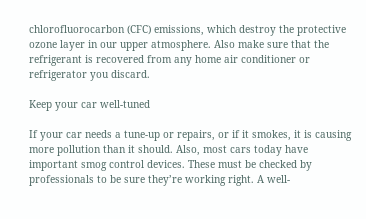chlorofluorocarbon (CFC) emissions, which destroy the protective ozone layer in our upper atmosphere. Also make sure that the refrigerant is recovered from any home air conditioner or refrigerator you discard.

Keep your car well-tuned

If your car needs a tune-up or repairs, or if it smokes, it is causing more pollution than it should. Also, most cars today have important smog control devices. These must be checked by professionals to be sure they’re working right. A well-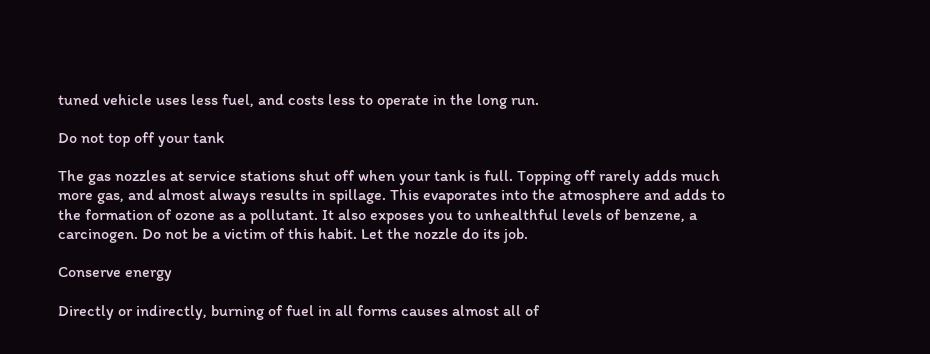tuned vehicle uses less fuel, and costs less to operate in the long run.

Do not top off your tank

The gas nozzles at service stations shut off when your tank is full. Topping off rarely adds much more gas, and almost always results in spillage. This evaporates into the atmosphere and adds to the formation of ozone as a pollutant. It also exposes you to unhealthful levels of benzene, a carcinogen. Do not be a victim of this habit. Let the nozzle do its job.

Conserve energy

Directly or indirectly, burning of fuel in all forms causes almost all of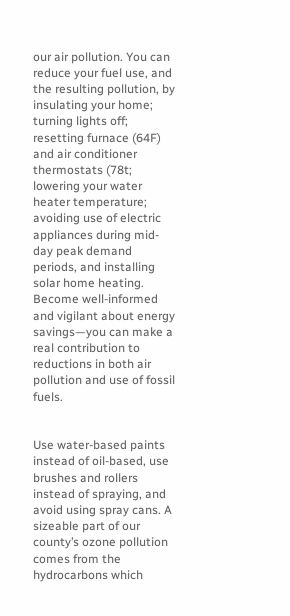our air pollution. You can reduce your fuel use, and the resulting pollution, by insulating your home; turning lights off; resetting furnace (64F) and air conditioner thermostats (78t; lowering your water heater temperature; avoiding use of electric appliances during mid-day peak demand periods, and installing solar home heating. Become well-informed and vigilant about energy savings—you can make a real contribution to reductions in both air pollution and use of fossil fuels.


Use water-based paints instead of oil-based, use brushes and rollers instead of spraying, and avoid using spray cans. A sizeable part of our county’s ozone pollution comes from the hydrocarbons which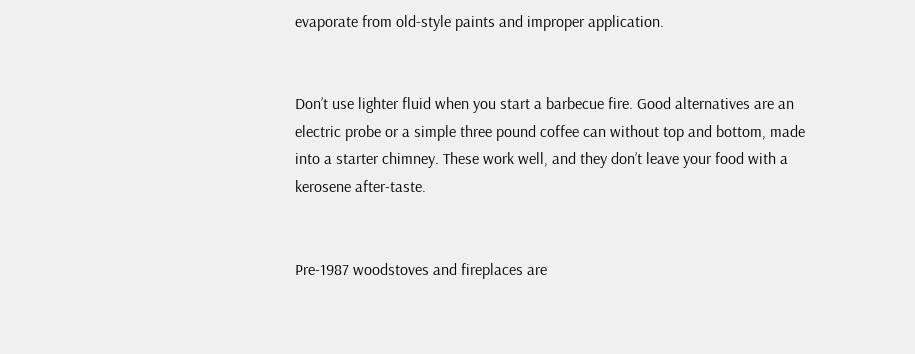evaporate from old-style paints and improper application.


Don’t use lighter fluid when you start a barbecue fire. Good alternatives are an electric probe or a simple three pound coffee can without top and bottom, made into a starter chimney. These work well, and they don’t leave your food with a kerosene after-taste.


Pre-1987 woodstoves and fireplaces are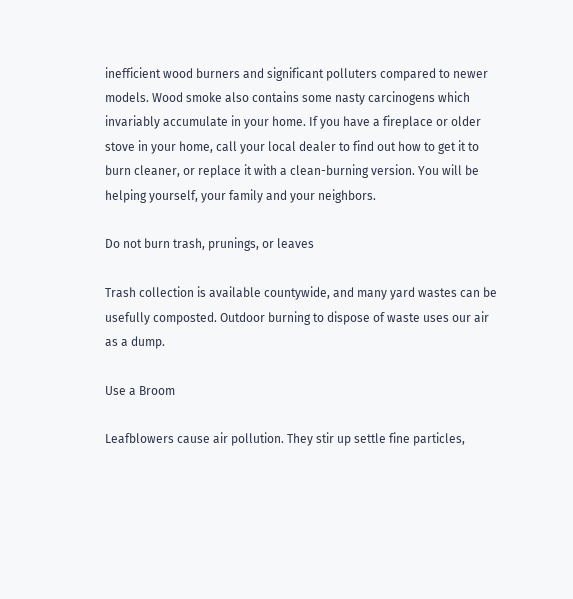inefficient wood burners and significant polluters compared to newer models. Wood smoke also contains some nasty carcinogens which invariably accumulate in your home. If you have a fireplace or older stove in your home, call your local dealer to find out how to get it to burn cleaner, or replace it with a clean-burning version. You will be helping yourself, your family and your neighbors.

Do not burn trash, prunings, or leaves

Trash collection is available countywide, and many yard wastes can be usefully composted. Outdoor burning to dispose of waste uses our air as a dump.

Use a Broom

Leafblowers cause air pollution. They stir up settle fine particles,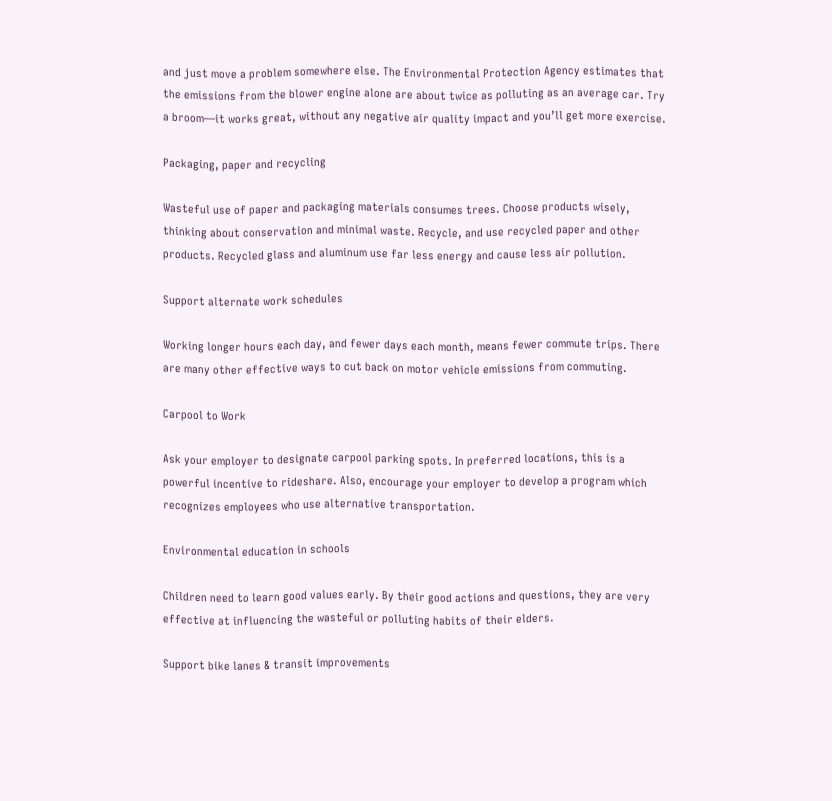and just move a problem somewhere else. The Environmental Protection Agency estimates that the emissions from the blower engine alone are about twice as polluting as an average car. Try a broom—it works great, without any negative air quality impact and you’ll get more exercise.

Packaging, paper and recycling

Wasteful use of paper and packaging materials consumes trees. Choose products wisely, thinking about conservation and minimal waste. Recycle, and use recycled paper and other products. Recycled glass and aluminum use far less energy and cause less air pollution.

Support alternate work schedules

Working longer hours each day, and fewer days each month, means fewer commute trips. There are many other effective ways to cut back on motor vehicle emissions from commuting.

Carpool to Work

Ask your employer to designate carpool parking spots. In preferred locations, this is a powerful incentive to rideshare. Also, encourage your employer to develop a program which recognizes employees who use alternative transportation.

Environmental education in schools

Children need to learn good values early. By their good actions and questions, they are very effective at influencing the wasteful or polluting habits of their elders.

Support bike lanes & transit improvements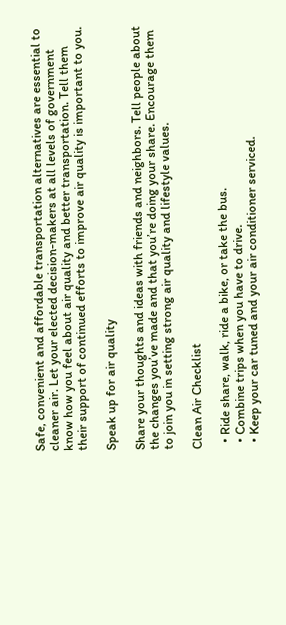Safe, convenient and affordable transportation alternatives are essential to cleaner air. Let your elected decision-makers at all levels of government know how you feel about air quality and better transportation. Tell them their support of continued efforts to improve air quality is important to you.

Speak up for air quality

Share your thoughts and ideas with friends and neighbors. Tell people about the changes you’ve made and that you’re doing your share. Encourage them to join you in setting strong air quality and lifestyle values.

Clean Air Checklist

  • Ride share, walk, ride a bike, or take the bus.
  • Combine trips when you have to drive.
  • Keep your car tuned and your air conditioner serviced.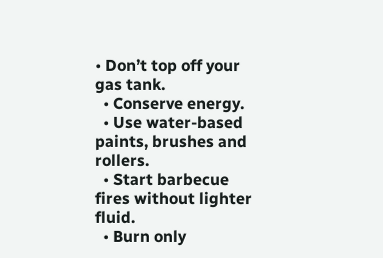• Don’t top off your gas tank.
  • Conserve energy.
  • Use water-based paints, brushes and rollers.
  • Start barbecue fires without lighter fluid.
  • Burn only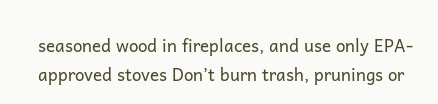seasoned wood in fireplaces, and use only EPA-approved stoves Don’t burn trash, prunings or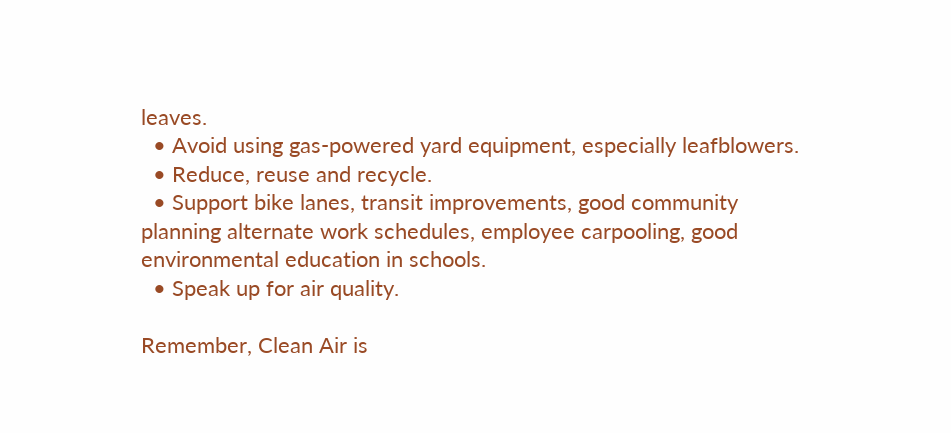leaves.
  • Avoid using gas-powered yard equipment, especially leafblowers.
  • Reduce, reuse and recycle.
  • Support bike lanes, transit improvements, good community planning alternate work schedules, employee carpooling, good environmental education in schools.
  • Speak up for air quality.

Remember, Clean Air is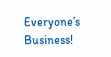Everyone’s Business!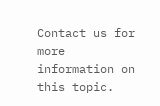Contact us for more information on this topic.